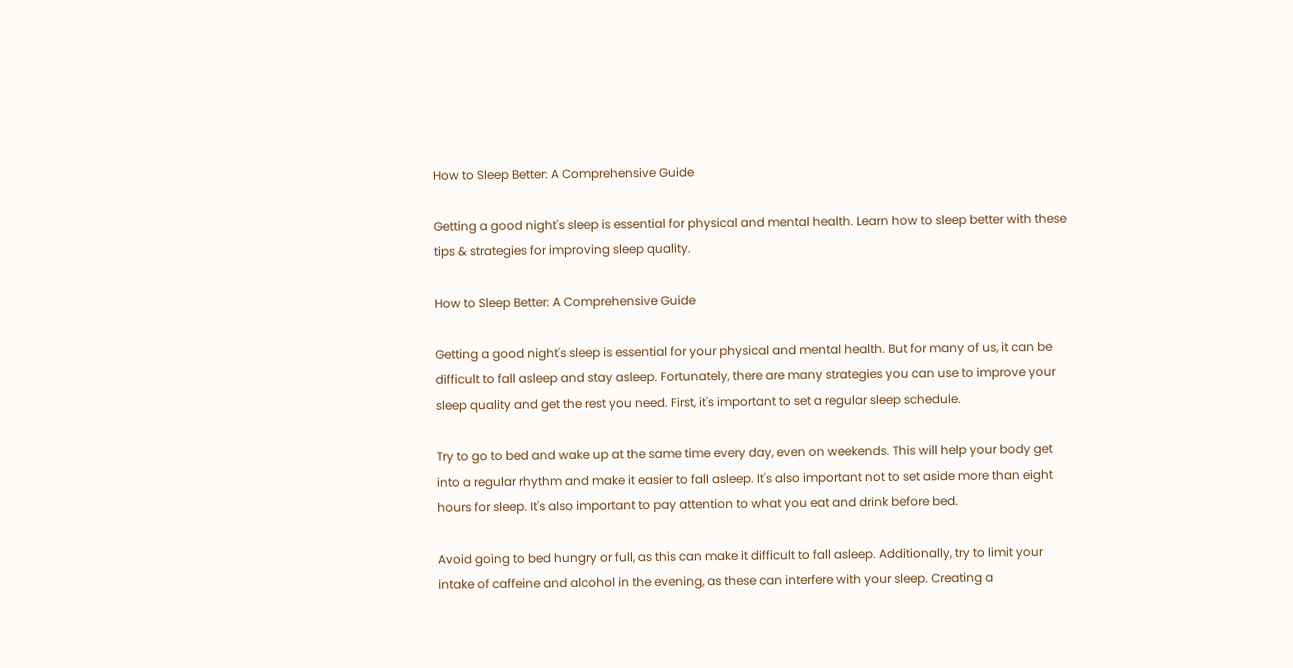How to Sleep Better: A Comprehensive Guide

Getting a good night's sleep is essential for physical and mental health. Learn how to sleep better with these tips & strategies for improving sleep quality.

How to Sleep Better: A Comprehensive Guide

Getting a good night's sleep is essential for your physical and mental health. But for many of us, it can be difficult to fall asleep and stay asleep. Fortunately, there are many strategies you can use to improve your sleep quality and get the rest you need. First, it's important to set a regular sleep schedule.

Try to go to bed and wake up at the same time every day, even on weekends. This will help your body get into a regular rhythm and make it easier to fall asleep. It's also important not to set aside more than eight hours for sleep. It's also important to pay attention to what you eat and drink before bed.

Avoid going to bed hungry or full, as this can make it difficult to fall asleep. Additionally, try to limit your intake of caffeine and alcohol in the evening, as these can interfere with your sleep. Creating a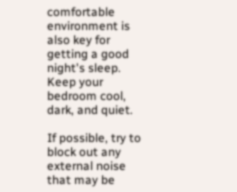comfortable environment is also key for getting a good night's sleep. Keep your bedroom cool, dark, and quiet.

If possible, try to block out any external noise that may be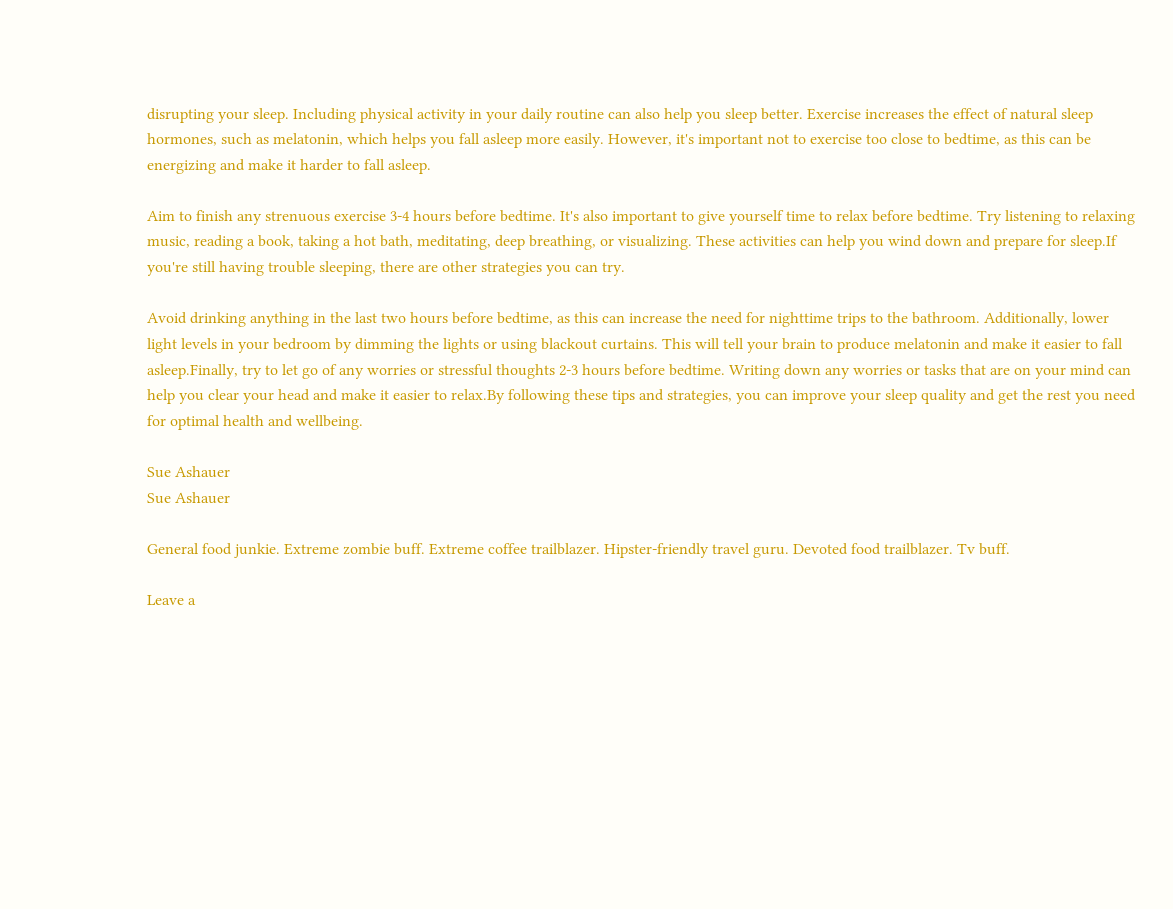disrupting your sleep. Including physical activity in your daily routine can also help you sleep better. Exercise increases the effect of natural sleep hormones, such as melatonin, which helps you fall asleep more easily. However, it's important not to exercise too close to bedtime, as this can be energizing and make it harder to fall asleep.

Aim to finish any strenuous exercise 3-4 hours before bedtime. It's also important to give yourself time to relax before bedtime. Try listening to relaxing music, reading a book, taking a hot bath, meditating, deep breathing, or visualizing. These activities can help you wind down and prepare for sleep.If you're still having trouble sleeping, there are other strategies you can try.

Avoid drinking anything in the last two hours before bedtime, as this can increase the need for nighttime trips to the bathroom. Additionally, lower light levels in your bedroom by dimming the lights or using blackout curtains. This will tell your brain to produce melatonin and make it easier to fall asleep.Finally, try to let go of any worries or stressful thoughts 2-3 hours before bedtime. Writing down any worries or tasks that are on your mind can help you clear your head and make it easier to relax.By following these tips and strategies, you can improve your sleep quality and get the rest you need for optimal health and wellbeing.

Sue Ashauer
Sue Ashauer

General food junkie. Extreme zombie buff. Extreme coffee trailblazer. Hipster-friendly travel guru. Devoted food trailblazer. Tv buff.

Leave a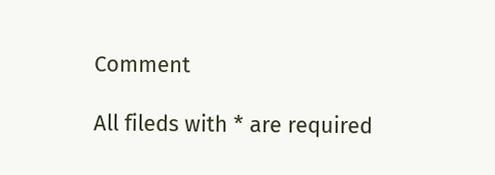Comment

All fileds with * are required